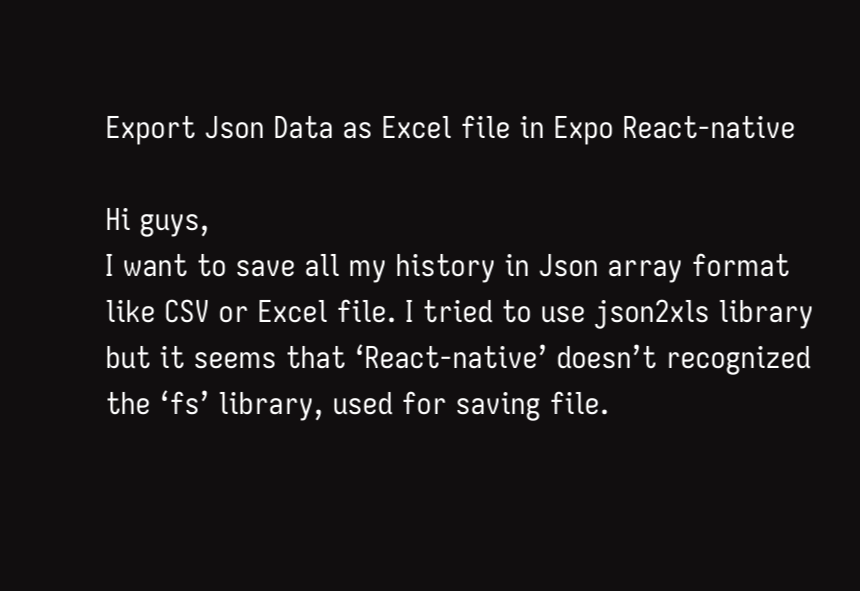Export Json Data as Excel file in Expo React-native

Hi guys,
I want to save all my history in Json array format like CSV or Excel file. I tried to use json2xls library but it seems that ‘React-native’ doesn’t recognized the ‘fs’ library, used for saving file.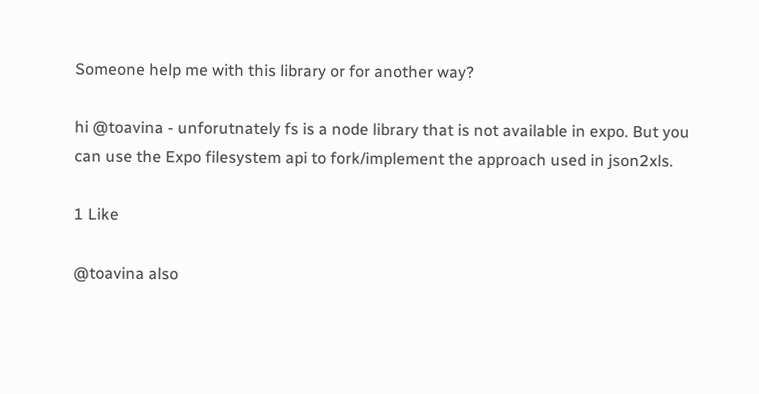Someone help me with this library or for another way?

hi @toavina - unforutnately fs is a node library that is not available in expo. But you can use the Expo filesystem api to fork/implement the approach used in json2xls.

1 Like

@toavina also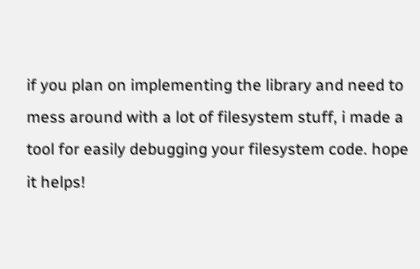if you plan on implementing the library and need to mess around with a lot of filesystem stuff, i made a tool for easily debugging your filesystem code. hope it helps!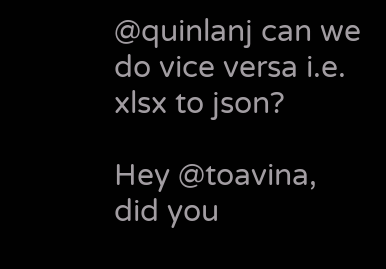@quinlanj can we do vice versa i.e. xlsx to json?

Hey @toavina, did you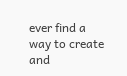ever find a way to create and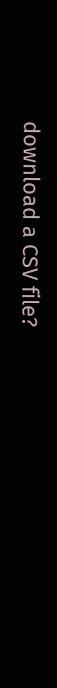download a CSV file?